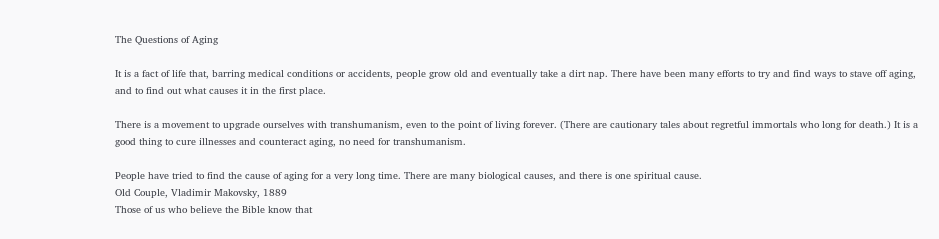The Questions of Aging

It is a fact of life that, barring medical conditions or accidents, people grow old and eventually take a dirt nap. There have been many efforts to try and find ways to stave off aging, and to find out what causes it in the first place.

There is a movement to upgrade ourselves with transhumanism, even to the point of living forever. (There are cautionary tales about regretful immortals who long for death.) It is a good thing to cure illnesses and counteract aging, no need for transhumanism.

People have tried to find the cause of aging for a very long time. There are many biological causes, and there is one spiritual cause.
Old Couple, Vladimir Makovsky, 1889
Those of us who believe the Bible know that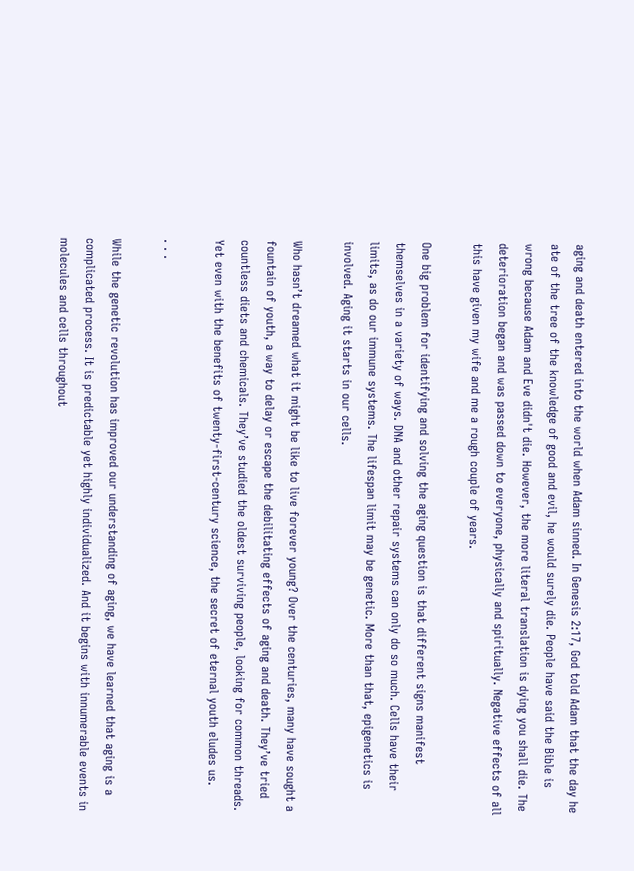aging and death entered into the world when Adam sinned. In Genesis 2:17, God told Adam that the day he ate of the tree of the knowledge of good and evil, he would surely die. People have said the Bible is wrong because Adam and Eve didn't die. However, the more literal translation is dying you shall die. The deterioration began and was passed down to everyone, physically and spiritually. Negative effects of all this have given my wife and me a rough couple of years.

One big problem for identifying and solving the aging question is that different signs manifest themselves in a variety of ways. DNA and other repair systems can only do so much. Cells have their limits, as do our immune systems. The lifespan limit may be genetic. More than that, epigenetics is involved. Aging it starts in our cells.

Who hasn’t dreamed what it might be like to live forever young? Over the centuries, many have sought a fountain of youth, a way to delay or escape the debilitating effects of aging and death. They’ve tried countless diets and chemicals. They’ve studied the oldest surviving people, looking for common threads. Yet even with the benefits of twenty-first-century science, the secret of eternal youth eludes us.

. . .

While the genetic revolution has improved our understanding of aging, we have learned that aging is a complicated process. It is predictable yet highly individualized. And it begins with innumerable events in molecules and cells throughout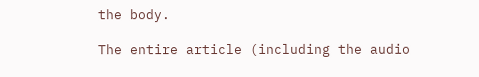the body.

The entire article (including the audio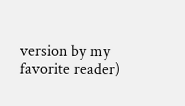version by my favorite reader)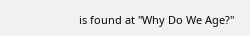is found at "Why Do We Age?"